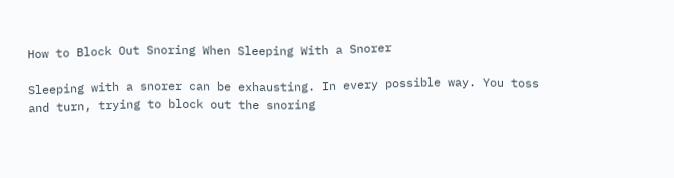How to Block Out Snoring When Sleeping With a Snorer

Sleeping with a snorer can be exhausting. In every possible way. You toss and turn, trying to block out the snoring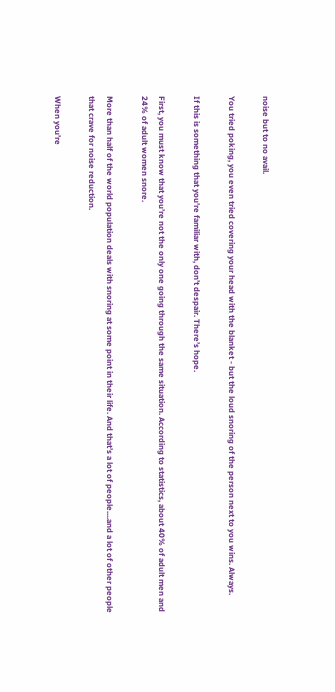noise but to no avail.

You tried poking, you even tried covering your head with the blanket - but the loud snoring of the person next to you wins. Always.

If this is something that you’re familiar with, don’t despair. There’s hope.

First, you must know that you’re not the only one going through the same situation. According to statistics, about 40% of adult men and 24% of adult women snore.

More than half of the world population deals with snoring at some point in their life. And that’s a lot of people....and a lot of other people that crave for noise reduction.

When you’re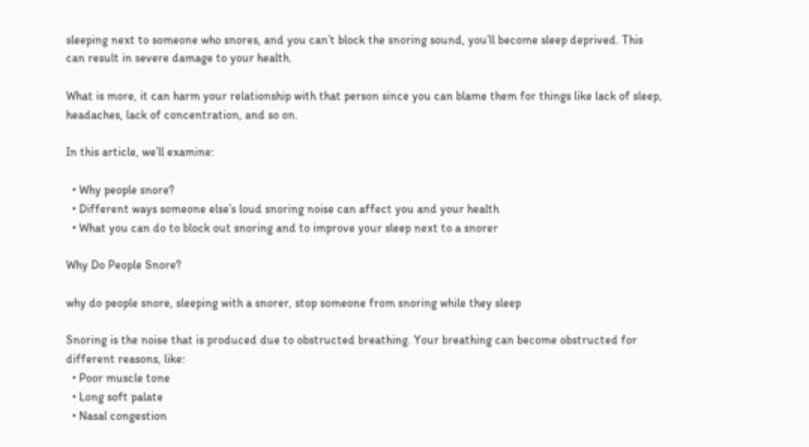sleeping next to someone who snores, and you can’t block the snoring sound, you’ll become sleep deprived. This can result in severe damage to your health.

What is more, it can harm your relationship with that person since you can blame them for things like lack of sleep, headaches, lack of concentration, and so on.

In this article, we’ll examine:

  • Why people snore?
  • Different ways someone else’s loud snoring noise can affect you and your health
  • What you can do to block out snoring and to improve your sleep next to a snorer

Why Do People Snore?

why do people snore, sleeping with a snorer, stop someone from snoring while they sleep

Snoring is the noise that is produced due to obstructed breathing. Your breathing can become obstructed for different reasons, like:
  • Poor muscle tone
  • Long soft palate
  • Nasal congestion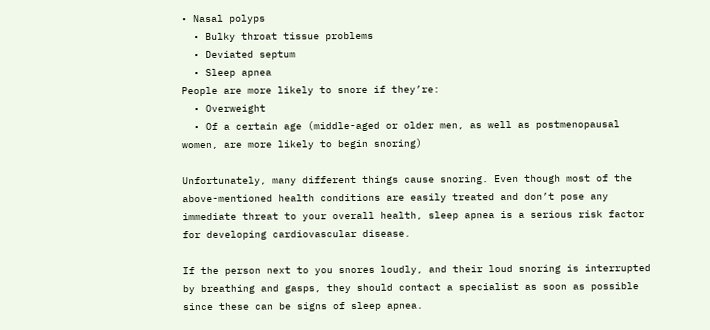• Nasal polyps
  • Bulky throat tissue problems
  • Deviated septum
  • Sleep apnea
People are more likely to snore if they’re:
  • Overweight
  • Of a certain age (middle-aged or older men, as well as postmenopausal women, are more likely to begin snoring)

Unfortunately, many different things cause snoring. Even though most of the above-mentioned health conditions are easily treated and don’t pose any immediate threat to your overall health, sleep apnea is a serious risk factor for developing cardiovascular disease.

If the person next to you snores loudly, and their loud snoring is interrupted by breathing and gasps, they should contact a specialist as soon as possible since these can be signs of sleep apnea.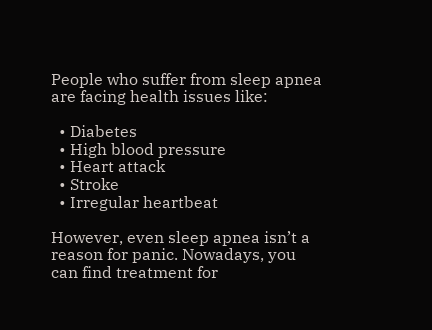People who suffer from sleep apnea are facing health issues like:

  • Diabetes
  • High blood pressure
  • Heart attack
  • Stroke
  • Irregular heartbeat

However, even sleep apnea isn’t a reason for panic. Nowadays, you can find treatment for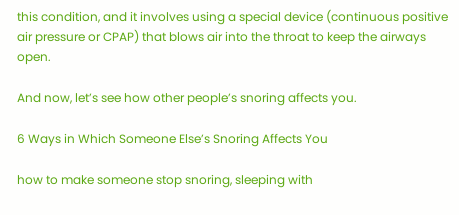this condition, and it involves using a special device (continuous positive air pressure or CPAP) that blows air into the throat to keep the airways open.

And now, let’s see how other people’s snoring affects you.

6 Ways in Which Someone Else’s Snoring Affects You

how to make someone stop snoring, sleeping with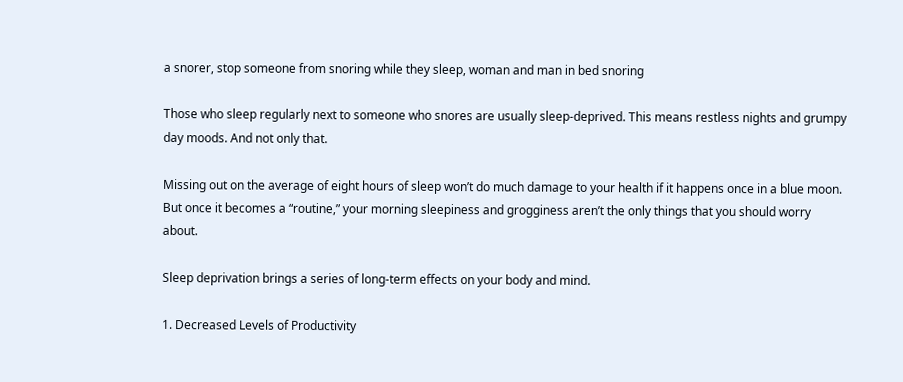a snorer, stop someone from snoring while they sleep, woman and man in bed snoring

Those who sleep regularly next to someone who snores are usually sleep-deprived. This means restless nights and grumpy day moods. And not only that.

Missing out on the average of eight hours of sleep won’t do much damage to your health if it happens once in a blue moon. But once it becomes a “routine,” your morning sleepiness and grogginess aren’t the only things that you should worry about.

Sleep deprivation brings a series of long-term effects on your body and mind.

1. Decreased Levels of Productivity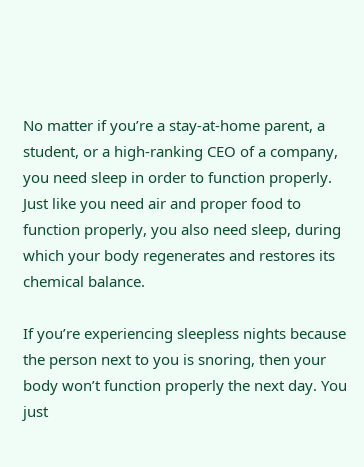No matter if you’re a stay-at-home parent, a student, or a high-ranking CEO of a company, you need sleep in order to function properly. Just like you need air and proper food to function properly, you also need sleep, during which your body regenerates and restores its chemical balance.

If you’re experiencing sleepless nights because the person next to you is snoring, then your body won’t function properly the next day. You just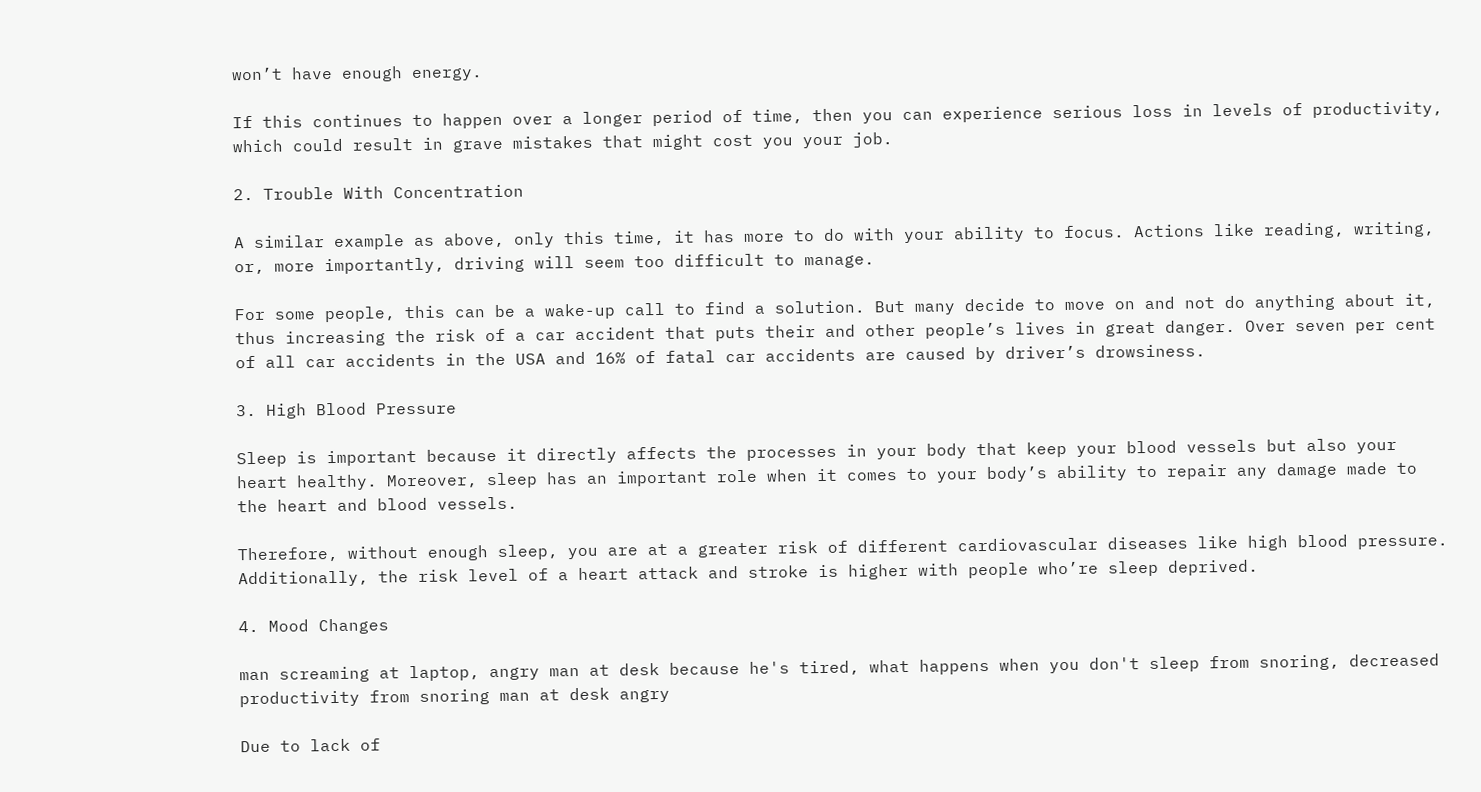won’t have enough energy.

If this continues to happen over a longer period of time, then you can experience serious loss in levels of productivity, which could result in grave mistakes that might cost you your job.

2. Trouble With Concentration

A similar example as above, only this time, it has more to do with your ability to focus. Actions like reading, writing, or, more importantly, driving will seem too difficult to manage.

For some people, this can be a wake-up call to find a solution. But many decide to move on and not do anything about it, thus increasing the risk of a car accident that puts their and other people’s lives in great danger. Over seven per cent of all car accidents in the USA and 16% of fatal car accidents are caused by driver’s drowsiness.

3. High Blood Pressure

Sleep is important because it directly affects the processes in your body that keep your blood vessels but also your heart healthy. Moreover, sleep has an important role when it comes to your body’s ability to repair any damage made to the heart and blood vessels.

Therefore, without enough sleep, you are at a greater risk of different cardiovascular diseases like high blood pressure. Additionally, the risk level of a heart attack and stroke is higher with people who’re sleep deprived.

4. Mood Changes

man screaming at laptop, angry man at desk because he's tired, what happens when you don't sleep from snoring, decreased productivity from snoring man at desk angry

Due to lack of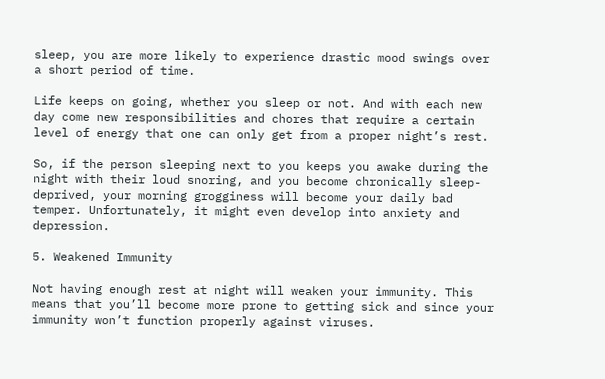sleep, you are more likely to experience drastic mood swings over a short period of time.

Life keeps on going, whether you sleep or not. And with each new day come new responsibilities and chores that require a certain level of energy that one can only get from a proper night’s rest.

So, if the person sleeping next to you keeps you awake during the night with their loud snoring, and you become chronically sleep-deprived, your morning grogginess will become your daily bad temper. Unfortunately, it might even develop into anxiety and depression.

5. Weakened Immunity

Not having enough rest at night will weaken your immunity. This means that you’ll become more prone to getting sick and since your immunity won’t function properly against viruses.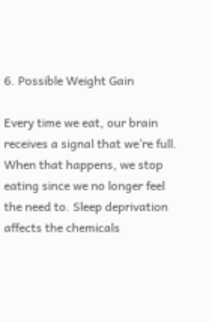6. Possible Weight Gain

Every time we eat, our brain receives a signal that we’re full. When that happens, we stop eating since we no longer feel the need to. Sleep deprivation affects the chemicals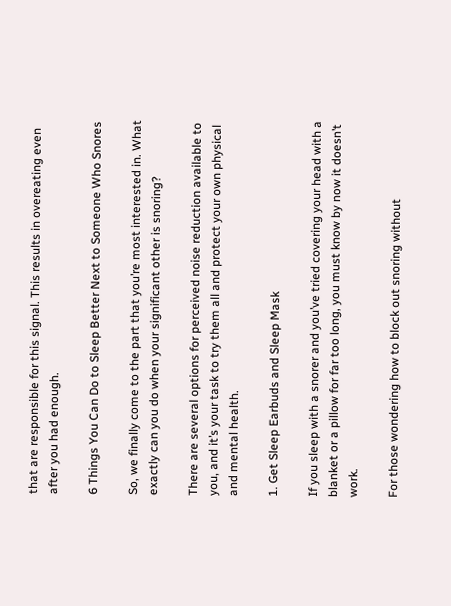that are responsible for this signal. This results in overeating even after you had enough.

6 Things You Can Do to Sleep Better Next to Someone Who Snores

So, we finally come to the part that you’re most interested in. What exactly can you do when your significant other is snoring?

There are several options for perceived noise reduction available to you, and it’s your task to try them all and protect your own physical and mental health.

1. Get Sleep Earbuds and Sleep Mask

If you sleep with a snorer and you’ve tried covering your head with a blanket or a pillow for far too long, you must know by now it doesn’t work.

For those wondering how to block out snoring without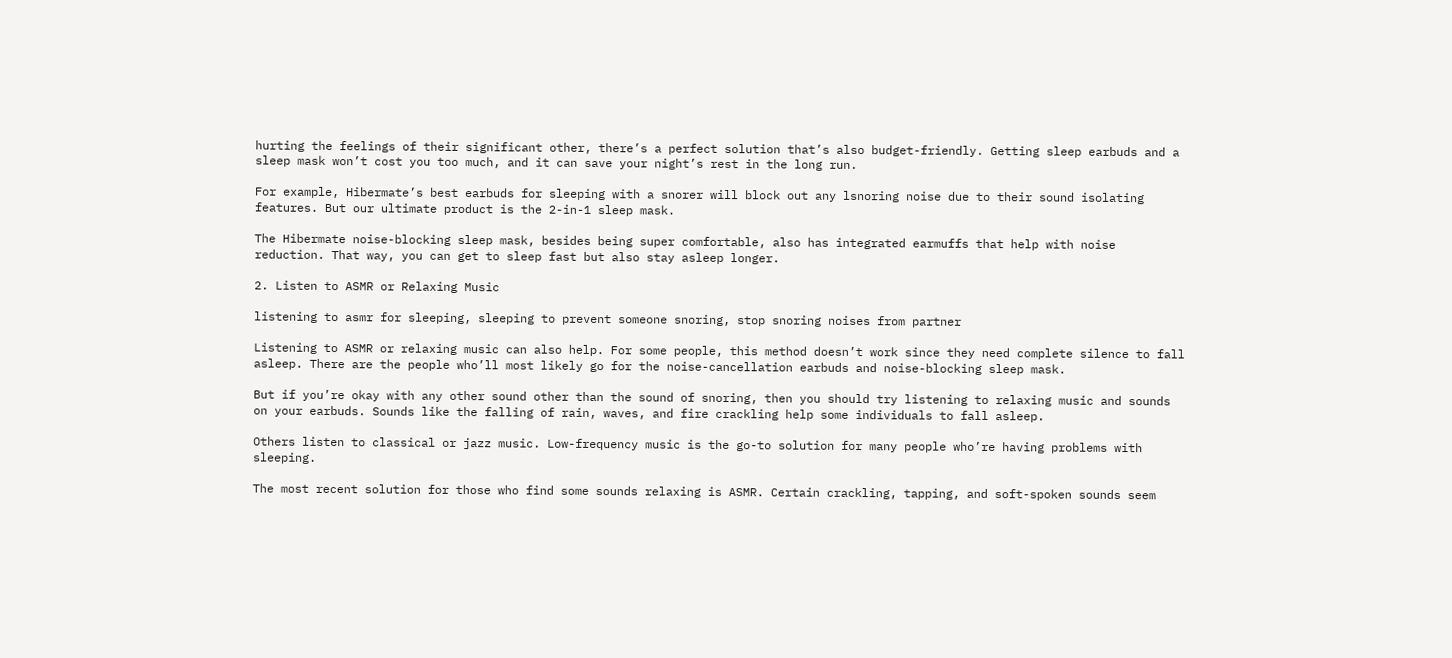hurting the feelings of their significant other, there’s a perfect solution that’s also budget-friendly. Getting sleep earbuds and a sleep mask won’t cost you too much, and it can save your night’s rest in the long run.

For example, Hibermate’s best earbuds for sleeping with a snorer will block out any lsnoring noise due to their sound isolating features. But our ultimate product is the 2-in-1 sleep mask.

The Hibermate noise-blocking sleep mask, besides being super comfortable, also has integrated earmuffs that help with noise reduction. That way, you can get to sleep fast but also stay asleep longer.

2. Listen to ASMR or Relaxing Music

listening to asmr for sleeping, sleeping to prevent someone snoring, stop snoring noises from partner

Listening to ASMR or relaxing music can also help. For some people, this method doesn’t work since they need complete silence to fall asleep. There are the people who’ll most likely go for the noise-cancellation earbuds and noise-blocking sleep mask.

But if you’re okay with any other sound other than the sound of snoring, then you should try listening to relaxing music and sounds on your earbuds. Sounds like the falling of rain, waves, and fire crackling help some individuals to fall asleep.

Others listen to classical or jazz music. Low-frequency music is the go-to solution for many people who’re having problems with sleeping.

The most recent solution for those who find some sounds relaxing is ASMR. Certain crackling, tapping, and soft-spoken sounds seem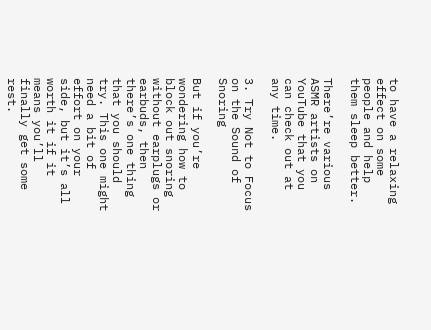to have a relaxing effect on some people and help them sleep better.

There’re various ASMR artists on YouTube that you can check out at any time.

3. Try Not to Focus on the Sound of Snoring

But if you’re wondering how to block out snoring without earplugs or earbuds, then there’s one thing that you should try. This one might need a bit of effort on your side, but it’s all worth it if it means you’ll finally get some rest.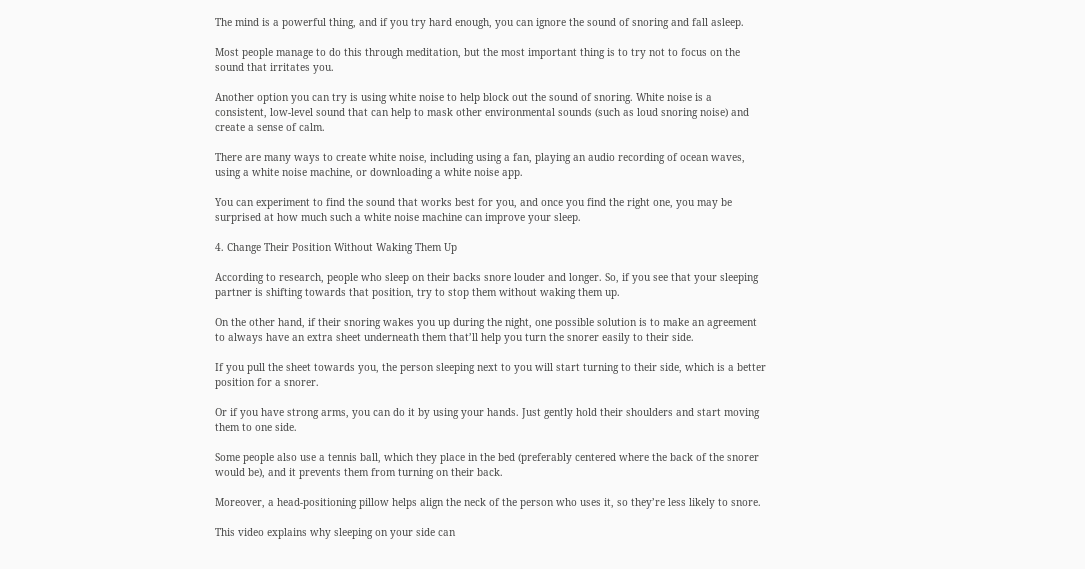The mind is a powerful thing, and if you try hard enough, you can ignore the sound of snoring and fall asleep.

Most people manage to do this through meditation, but the most important thing is to try not to focus on the sound that irritates you.

Another option you can try is using white noise to help block out the sound of snoring. White noise is a consistent, low-level sound that can help to mask other environmental sounds (such as loud snoring noise) and create a sense of calm.

There are many ways to create white noise, including using a fan, playing an audio recording of ocean waves, using a white noise machine, or downloading a white noise app.

You can experiment to find the sound that works best for you, and once you find the right one, you may be surprised at how much such a white noise machine can improve your sleep.

4. Change Their Position Without Waking Them Up

According to research, people who sleep on their backs snore louder and longer. So, if you see that your sleeping partner is shifting towards that position, try to stop them without waking them up.

On the other hand, if their snoring wakes you up during the night, one possible solution is to make an agreement to always have an extra sheet underneath them that’ll help you turn the snorer easily to their side.

If you pull the sheet towards you, the person sleeping next to you will start turning to their side, which is a better position for a snorer.

Or if you have strong arms, you can do it by using your hands. Just gently hold their shoulders and start moving them to one side.

Some people also use a tennis ball, which they place in the bed (preferably centered where the back of the snorer would be), and it prevents them from turning on their back.

Moreover, a head-positioning pillow helps align the neck of the person who uses it, so they’re less likely to snore.

This video explains why sleeping on your side can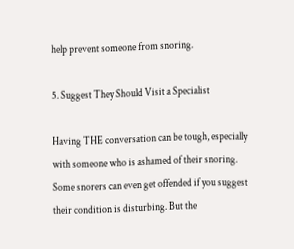help prevent someone from snoring.

5. Suggest They Should Visit a Specialist

Having THE conversation can be tough, especially with someone who is ashamed of their snoring. Some snorers can even get offended if you suggest their condition is disturbing. But the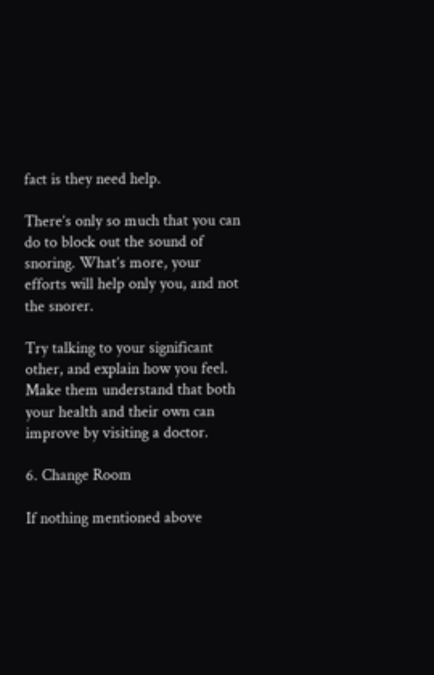fact is they need help.

There’s only so much that you can do to block out the sound of snoring. What’s more, your efforts will help only you, and not the snorer.

Try talking to your significant other, and explain how you feel. Make them understand that both your health and their own can improve by visiting a doctor.

6. Change Room

If nothing mentioned above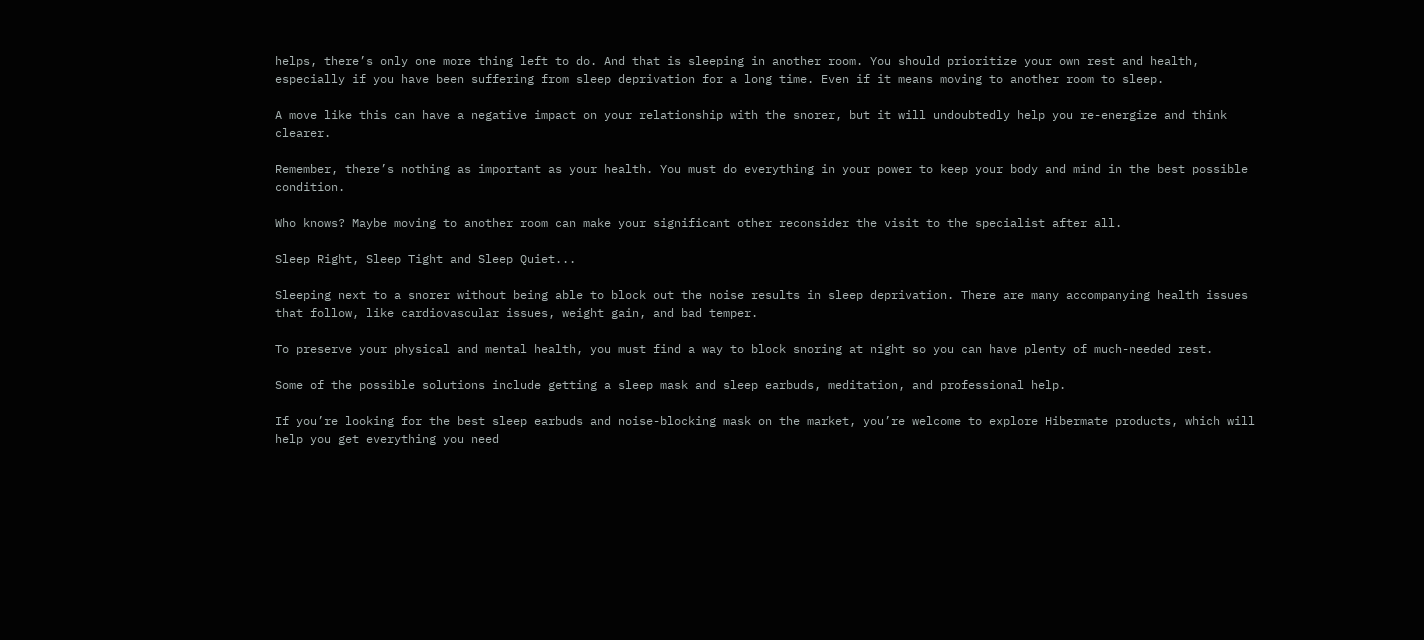helps, there’s only one more thing left to do. And that is sleeping in another room. You should prioritize your own rest and health, especially if you have been suffering from sleep deprivation for a long time. Even if it means moving to another room to sleep.

A move like this can have a negative impact on your relationship with the snorer, but it will undoubtedly help you re-energize and think clearer.

Remember, there’s nothing as important as your health. You must do everything in your power to keep your body and mind in the best possible condition.

Who knows? Maybe moving to another room can make your significant other reconsider the visit to the specialist after all.

Sleep Right, Sleep Tight and Sleep Quiet...

Sleeping next to a snorer without being able to block out the noise results in sleep deprivation. There are many accompanying health issues that follow, like cardiovascular issues, weight gain, and bad temper.

To preserve your physical and mental health, you must find a way to block snoring at night so you can have plenty of much-needed rest.

Some of the possible solutions include getting a sleep mask and sleep earbuds, meditation, and professional help.

If you’re looking for the best sleep earbuds and noise-blocking mask on the market, you’re welcome to explore Hibermate products, which will help you get everything you need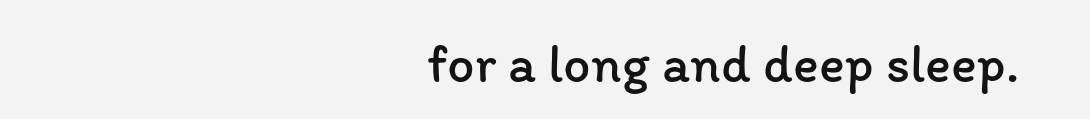for a long and deep sleep.